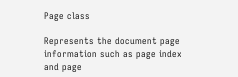Page class

Represents the document page information such as page index and page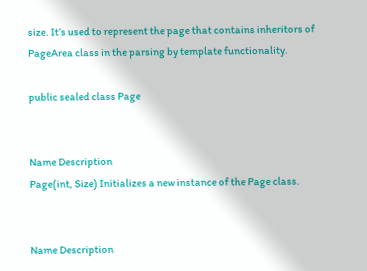size. It’s used to represent the page that contains inheritors of PageArea class in the parsing by template functionality.

public sealed class Page


Name Description
Page(int, Size) Initializes a new instance of the Page class.


Name Description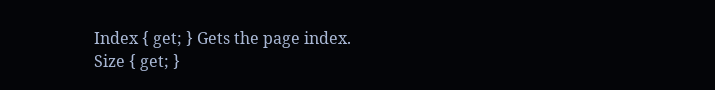Index { get; } Gets the page index.
Size { get; }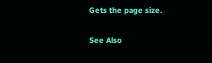Gets the page size.

See Also